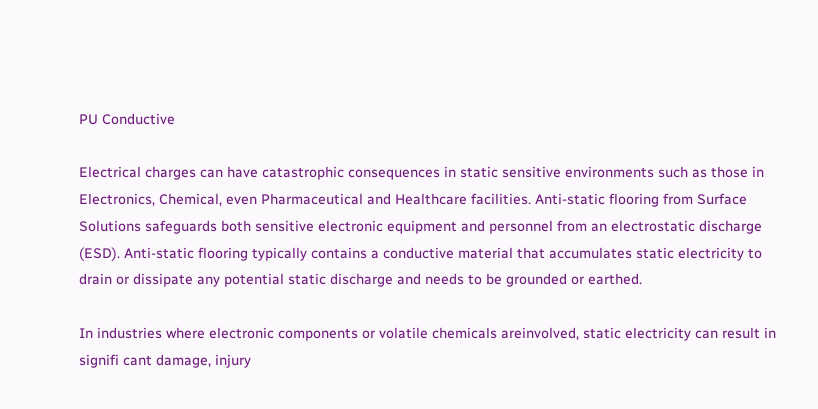PU Conductive

Electrical charges can have catastrophic consequences in static sensitive environments such as those in Electronics, Chemical, even Pharmaceutical and Healthcare facilities. Anti-static flooring from Surface Solutions safeguards both sensitive electronic equipment and personnel from an electrostatic discharge (ESD). Anti-static flooring typically contains a conductive material that accumulates static electricity to drain or dissipate any potential static discharge and needs to be grounded or earthed.

In industries where electronic components or volatile chemicals areinvolved, static electricity can result in signifi cant damage, injury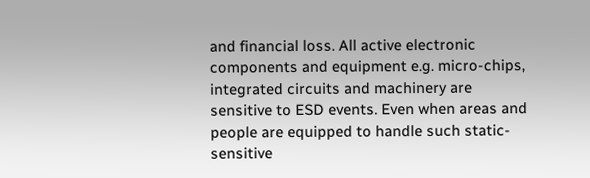and financial loss. All active electronic components and equipment e.g. micro-chips, integrated circuits and machinery are sensitive to ESD events. Even when areas and people are equipped to handle such static-sensitive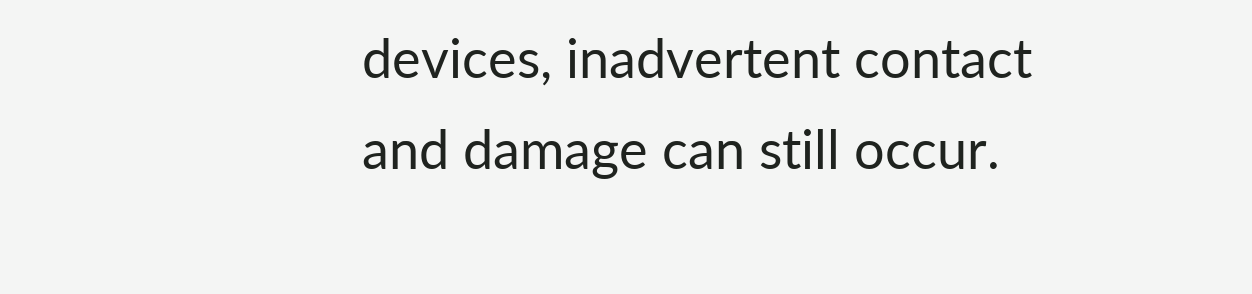devices, inadvertent contact and damage can still occur.